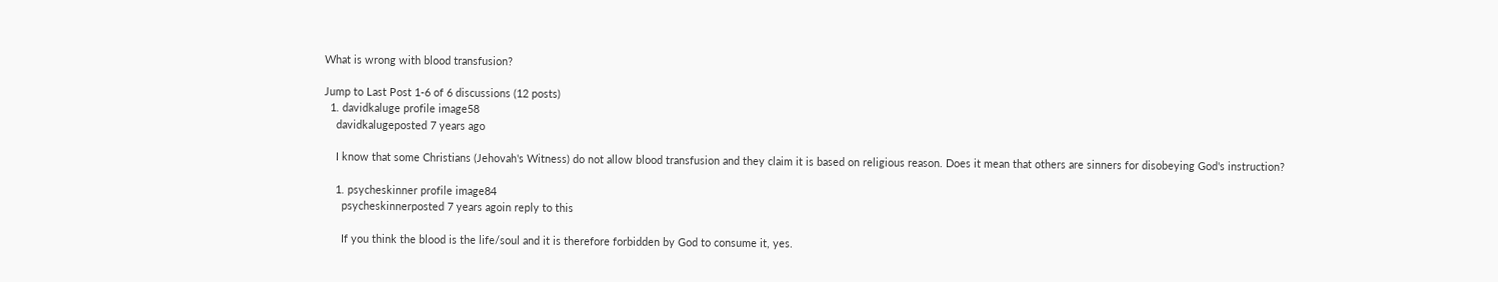What is wrong with blood transfusion?

Jump to Last Post 1-6 of 6 discussions (12 posts)
  1. davidkaluge profile image58
    davidkalugeposted 7 years ago

    I know that some Christians (Jehovah's Witness) do not allow blood transfusion and they claim it is based on religious reason. Does it mean that others are sinners for disobeying God's instruction?

    1. psycheskinner profile image84
      psycheskinnerposted 7 years agoin reply to this

      If you think the blood is the life/soul and it is therefore forbidden by God to consume it, yes.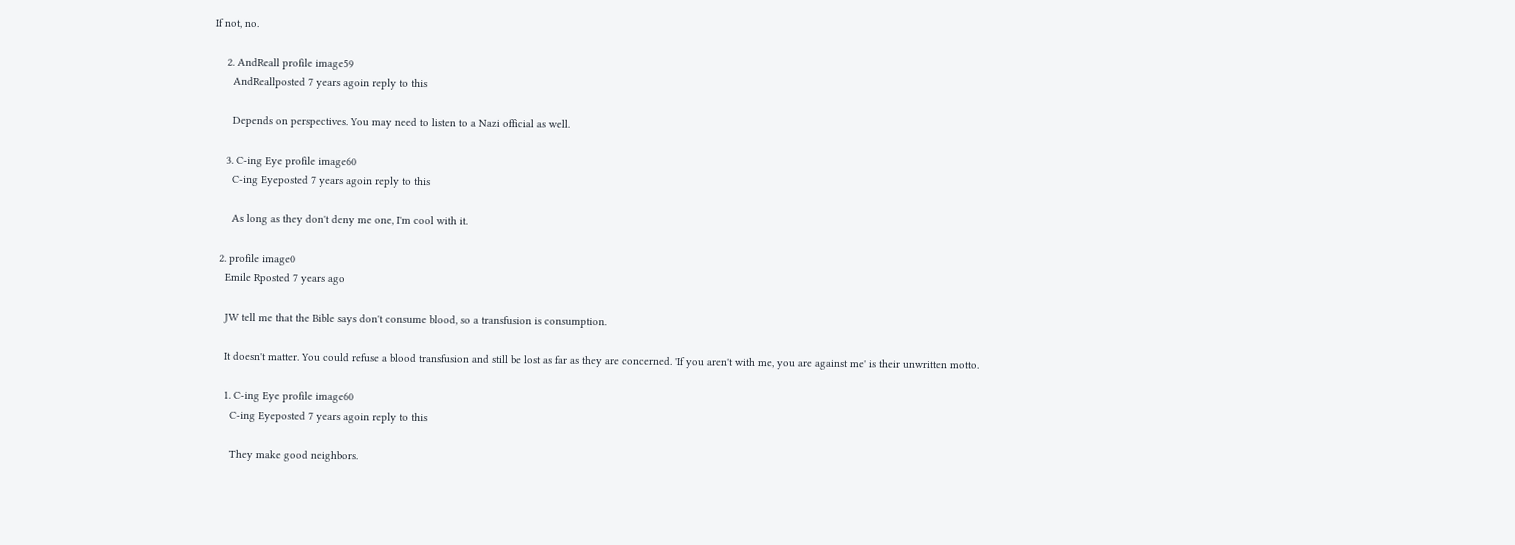If not, no.

    2. AndReall profile image59
      AndReallposted 7 years agoin reply to this

      Depends on perspectives. You may need to listen to a Nazi official as well.

    3. C-ing Eye profile image60
      C-ing Eyeposted 7 years agoin reply to this

      As long as they don't deny me one, I'm cool with it.

  2. profile image0
    Emile Rposted 7 years ago

    JW tell me that the Bible says don't consume blood, so a transfusion is consumption.

    It doesn't matter. You could refuse a blood transfusion and still be lost as far as they are concerned. 'If you aren't with me, you are against me' is their unwritten motto.

    1. C-ing Eye profile image60
      C-ing Eyeposted 7 years agoin reply to this

      They make good neighbors.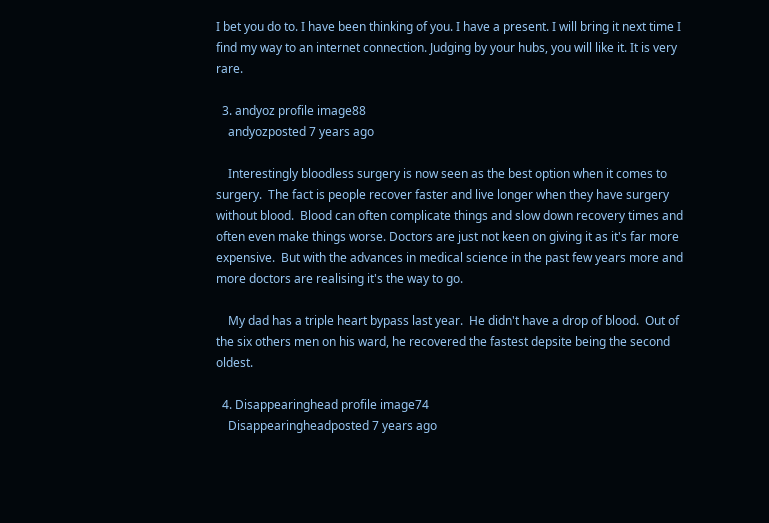I bet you do to. I have been thinking of you. I have a present. I will bring it next time I find my way to an internet connection. Judging by your hubs, you will like it. It is very rare.

  3. andyoz profile image88
    andyozposted 7 years ago

    Interestingly bloodless surgery is now seen as the best option when it comes to surgery.  The fact is people recover faster and live longer when they have surgery without blood.  Blood can often complicate things and slow down recovery times and often even make things worse. Doctors are just not keen on giving it as it's far more expensive.  But with the advances in medical science in the past few years more and more doctors are realising it's the way to go.

    My dad has a triple heart bypass last year.  He didn't have a drop of blood.  Out of the six others men on his ward, he recovered the fastest depsite being the second oldest.

  4. Disappearinghead profile image74
    Disappearingheadposted 7 years ago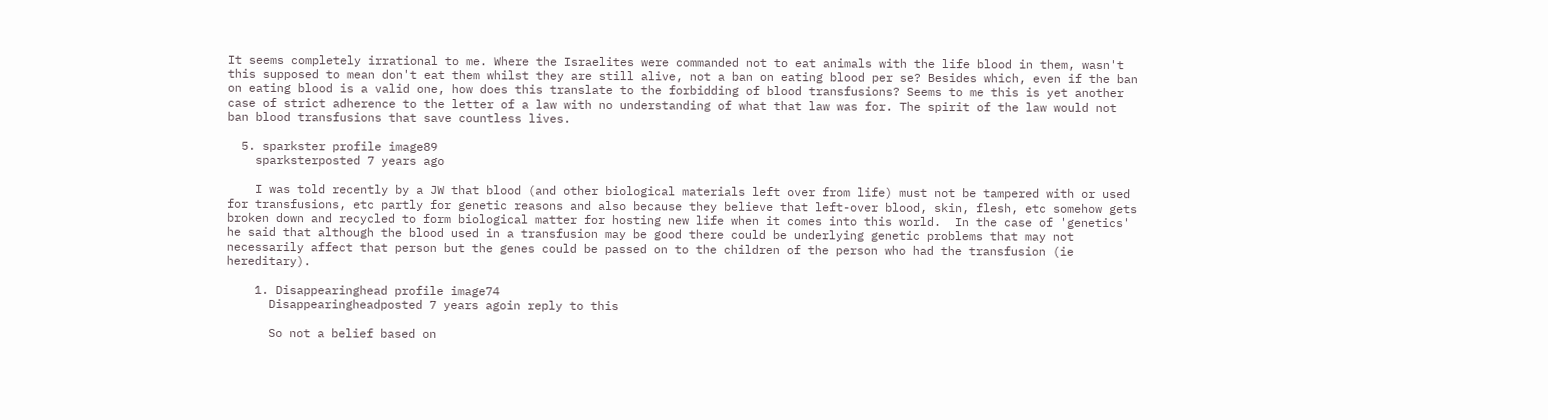It seems completely irrational to me. Where the Israelites were commanded not to eat animals with the life blood in them, wasn't this supposed to mean don't eat them whilst they are still alive, not a ban on eating blood per se? Besides which, even if the ban on eating blood is a valid one, how does this translate to the forbidding of blood transfusions? Seems to me this is yet another case of strict adherence to the letter of a law with no understanding of what that law was for. The spirit of the law would not ban blood transfusions that save countless lives.

  5. sparkster profile image89
    sparksterposted 7 years ago

    I was told recently by a JW that blood (and other biological materials left over from life) must not be tampered with or used for transfusions, etc partly for genetic reasons and also because they believe that left-over blood, skin, flesh, etc somehow gets broken down and recycled to form biological matter for hosting new life when it comes into this world.  In the case of 'genetics' he said that although the blood used in a transfusion may be good there could be underlying genetic problems that may not necessarily affect that person but the genes could be passed on to the children of the person who had the transfusion (ie hereditary).

    1. Disappearinghead profile image74
      Disappearingheadposted 7 years agoin reply to this

      So not a belief based on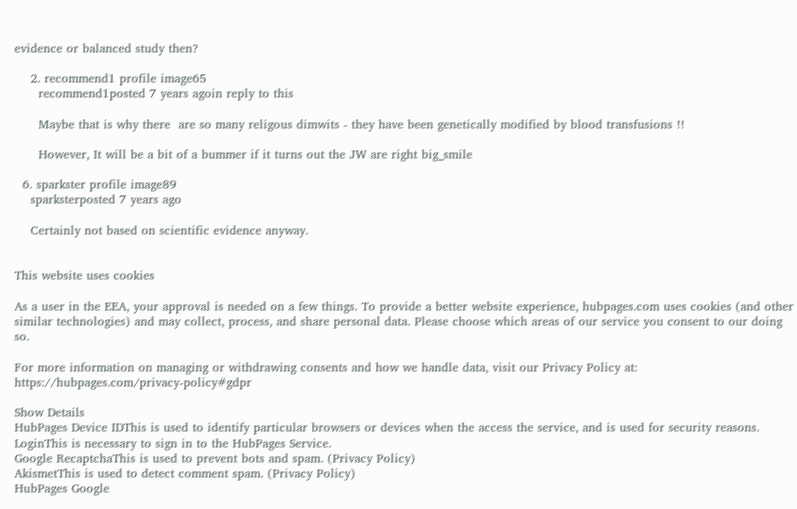evidence or balanced study then?

    2. recommend1 profile image65
      recommend1posted 7 years agoin reply to this

      Maybe that is why there  are so many religous dimwits - they have been genetically modified by blood transfusions !!

      However, It will be a bit of a bummer if it turns out the JW are right big_smile

  6. sparkster profile image89
    sparksterposted 7 years ago

    Certainly not based on scientific evidence anyway.


This website uses cookies

As a user in the EEA, your approval is needed on a few things. To provide a better website experience, hubpages.com uses cookies (and other similar technologies) and may collect, process, and share personal data. Please choose which areas of our service you consent to our doing so.

For more information on managing or withdrawing consents and how we handle data, visit our Privacy Policy at: https://hubpages.com/privacy-policy#gdpr

Show Details
HubPages Device IDThis is used to identify particular browsers or devices when the access the service, and is used for security reasons.
LoginThis is necessary to sign in to the HubPages Service.
Google RecaptchaThis is used to prevent bots and spam. (Privacy Policy)
AkismetThis is used to detect comment spam. (Privacy Policy)
HubPages Google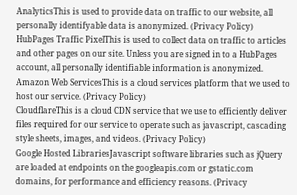AnalyticsThis is used to provide data on traffic to our website, all personally identifyable data is anonymized. (Privacy Policy)
HubPages Traffic PixelThis is used to collect data on traffic to articles and other pages on our site. Unless you are signed in to a HubPages account, all personally identifiable information is anonymized.
Amazon Web ServicesThis is a cloud services platform that we used to host our service. (Privacy Policy)
CloudflareThis is a cloud CDN service that we use to efficiently deliver files required for our service to operate such as javascript, cascading style sheets, images, and videos. (Privacy Policy)
Google Hosted LibrariesJavascript software libraries such as jQuery are loaded at endpoints on the googleapis.com or gstatic.com domains, for performance and efficiency reasons. (Privacy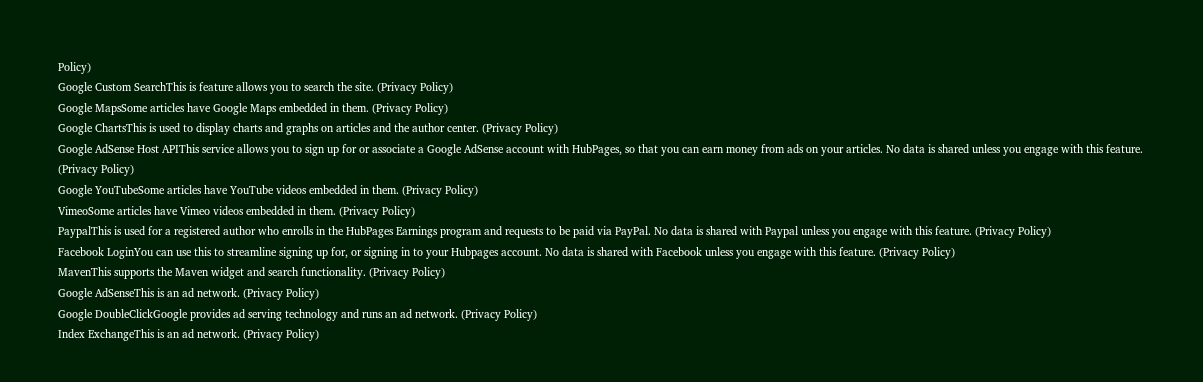Policy)
Google Custom SearchThis is feature allows you to search the site. (Privacy Policy)
Google MapsSome articles have Google Maps embedded in them. (Privacy Policy)
Google ChartsThis is used to display charts and graphs on articles and the author center. (Privacy Policy)
Google AdSense Host APIThis service allows you to sign up for or associate a Google AdSense account with HubPages, so that you can earn money from ads on your articles. No data is shared unless you engage with this feature. (Privacy Policy)
Google YouTubeSome articles have YouTube videos embedded in them. (Privacy Policy)
VimeoSome articles have Vimeo videos embedded in them. (Privacy Policy)
PaypalThis is used for a registered author who enrolls in the HubPages Earnings program and requests to be paid via PayPal. No data is shared with Paypal unless you engage with this feature. (Privacy Policy)
Facebook LoginYou can use this to streamline signing up for, or signing in to your Hubpages account. No data is shared with Facebook unless you engage with this feature. (Privacy Policy)
MavenThis supports the Maven widget and search functionality. (Privacy Policy)
Google AdSenseThis is an ad network. (Privacy Policy)
Google DoubleClickGoogle provides ad serving technology and runs an ad network. (Privacy Policy)
Index ExchangeThis is an ad network. (Privacy Policy)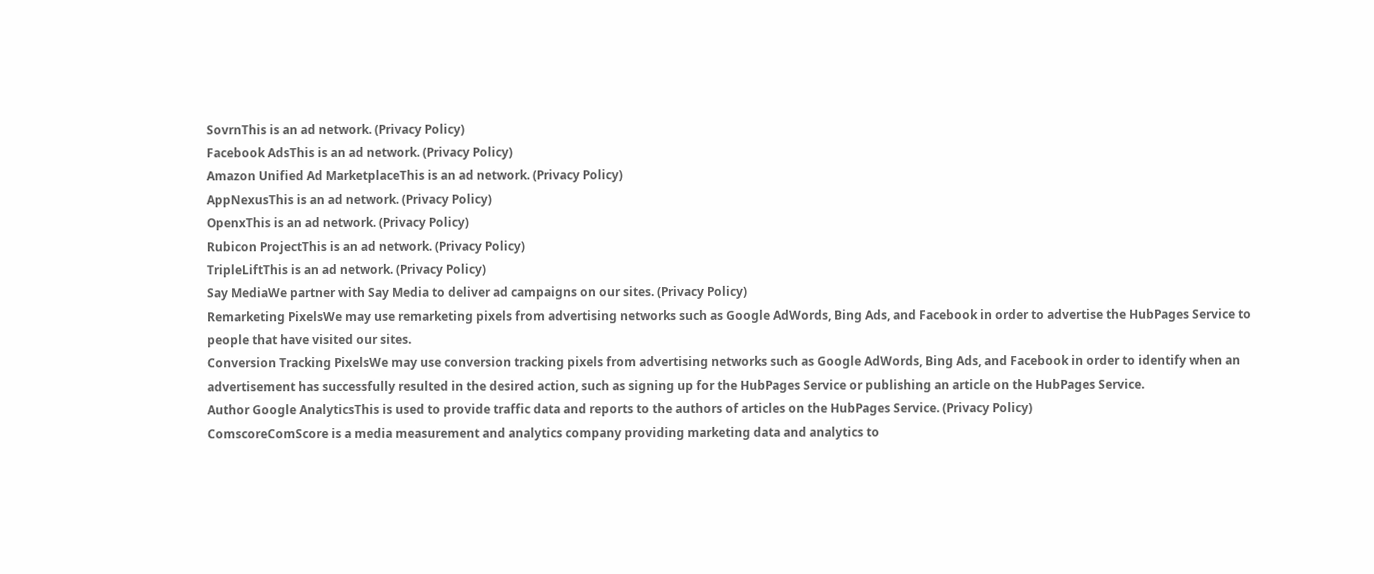SovrnThis is an ad network. (Privacy Policy)
Facebook AdsThis is an ad network. (Privacy Policy)
Amazon Unified Ad MarketplaceThis is an ad network. (Privacy Policy)
AppNexusThis is an ad network. (Privacy Policy)
OpenxThis is an ad network. (Privacy Policy)
Rubicon ProjectThis is an ad network. (Privacy Policy)
TripleLiftThis is an ad network. (Privacy Policy)
Say MediaWe partner with Say Media to deliver ad campaigns on our sites. (Privacy Policy)
Remarketing PixelsWe may use remarketing pixels from advertising networks such as Google AdWords, Bing Ads, and Facebook in order to advertise the HubPages Service to people that have visited our sites.
Conversion Tracking PixelsWe may use conversion tracking pixels from advertising networks such as Google AdWords, Bing Ads, and Facebook in order to identify when an advertisement has successfully resulted in the desired action, such as signing up for the HubPages Service or publishing an article on the HubPages Service.
Author Google AnalyticsThis is used to provide traffic data and reports to the authors of articles on the HubPages Service. (Privacy Policy)
ComscoreComScore is a media measurement and analytics company providing marketing data and analytics to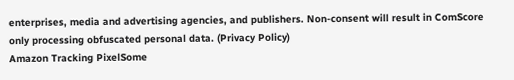enterprises, media and advertising agencies, and publishers. Non-consent will result in ComScore only processing obfuscated personal data. (Privacy Policy)
Amazon Tracking PixelSome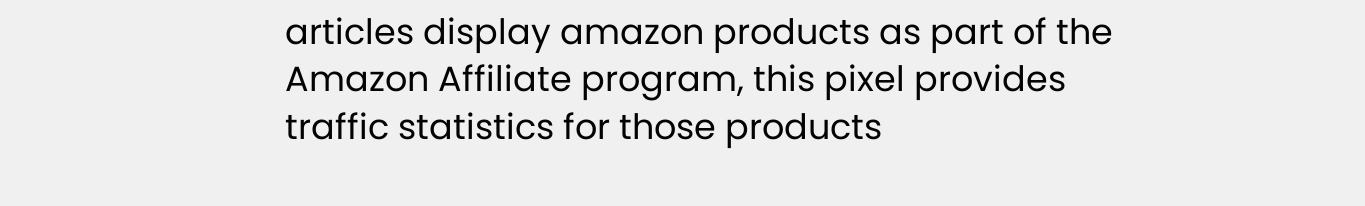articles display amazon products as part of the Amazon Affiliate program, this pixel provides traffic statistics for those products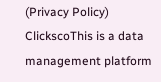(Privacy Policy)
ClickscoThis is a data management platform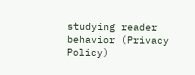studying reader behavior (Privacy Policy)